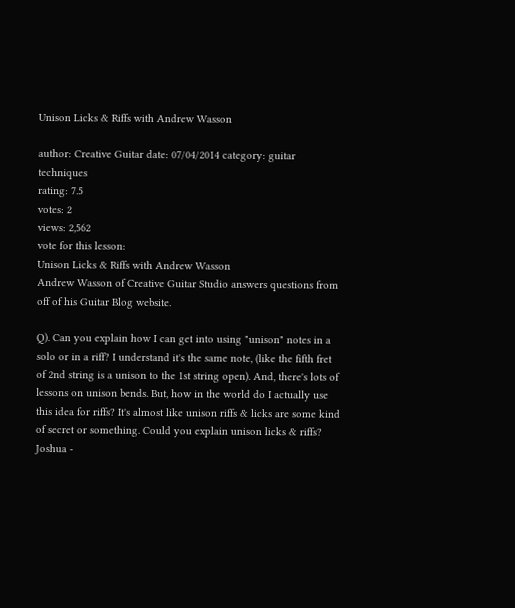Unison Licks & Riffs with Andrew Wasson

author: Creative Guitar date: 07/04/2014 category: guitar techniques
rating: 7.5
votes: 2
views: 2,562
vote for this lesson:
Unison Licks & Riffs with Andrew Wasson
Andrew Wasson of Creative Guitar Studio answers questions from off of his Guitar Blog website.

Q). Can you explain how I can get into using "unison" notes in a solo or in a riff? I understand it's the same note, (like the fifth fret of 2nd string is a unison to the 1st string open). And, there's lots of lessons on unison bends. But, how in the world do I actually use this idea for riffs? It's almost like unison riffs & licks are some kind of secret or something. Could you explain unison licks & riffs?
Joshua -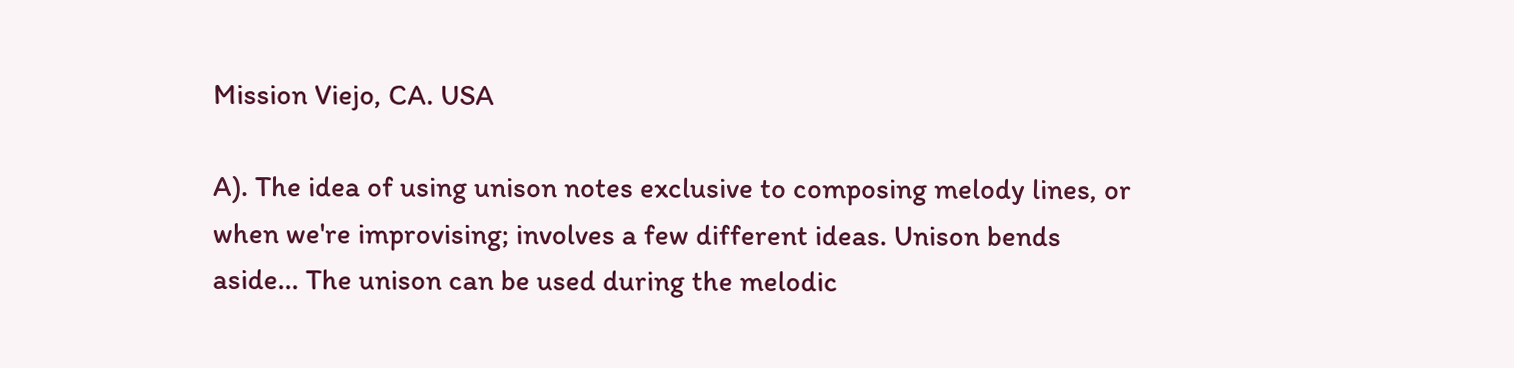Mission Viejo, CA. USA

A). The idea of using unison notes exclusive to composing melody lines, or when we're improvising; involves a few different ideas. Unison bends aside... The unison can be used during the melodic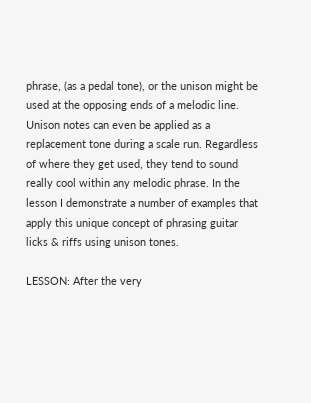phrase, (as a pedal tone), or the unison might be used at the opposing ends of a melodic line. Unison notes can even be applied as a replacement tone during a scale run. Regardless of where they get used, they tend to sound really cool within any melodic phrase. In the lesson I demonstrate a number of examples that apply this unique concept of phrasing guitar licks & riffs using unison tones.

LESSON: After the very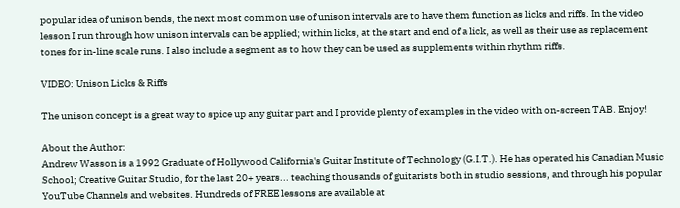popular idea of unison bends, the next most common use of unison intervals are to have them function as licks and riffs. In the video lesson I run through how unison intervals can be applied; within licks, at the start and end of a lick, as well as their use as replacement tones for in-line scale runs. I also include a segment as to how they can be used as supplements within rhythm riffs.

VIDEO: Unison Licks & Riffs

The unison concept is a great way to spice up any guitar part and I provide plenty of examples in the video with on-screen TAB. Enjoy!

About the Author:
Andrew Wasson is a 1992 Graduate of Hollywood California's Guitar Institute of Technology (G.I.T.). He has operated his Canadian Music School; Creative Guitar Studio, for the last 20+ years... teaching thousands of guitarists both in studio sessions, and through his popular YouTube Channels and websites. Hundreds of FREE lessons are available at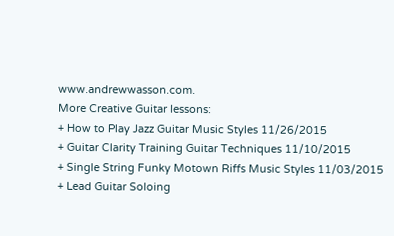www.andrewwasson.com.
More Creative Guitar lessons:
+ How to Play Jazz Guitar Music Styles 11/26/2015
+ Guitar Clarity Training Guitar Techniques 11/10/2015
+ Single String Funky Motown Riffs Music Styles 11/03/2015
+ Lead Guitar Soloing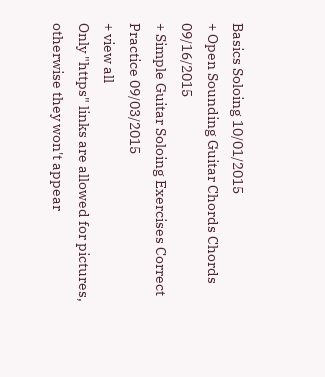Basics Soloing 10/01/2015
+ Open Sounding Guitar Chords Chords 09/16/2015
+ Simple Guitar Soloing Exercises Correct Practice 09/03/2015
+ view all
Only "https" links are allowed for pictures,
otherwise they won't appear